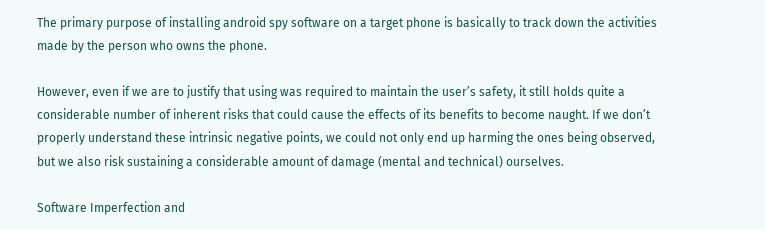The primary purpose of installing android spy software on a target phone is basically to track down the activities made by the person who owns the phone.

However, even if we are to justify that using was required to maintain the user’s safety, it still holds quite a considerable number of inherent risks that could cause the effects of its benefits to become naught. If we don’t properly understand these intrinsic negative points, we could not only end up harming the ones being observed, but we also risk sustaining a considerable amount of damage (mental and technical) ourselves.

Software Imperfection and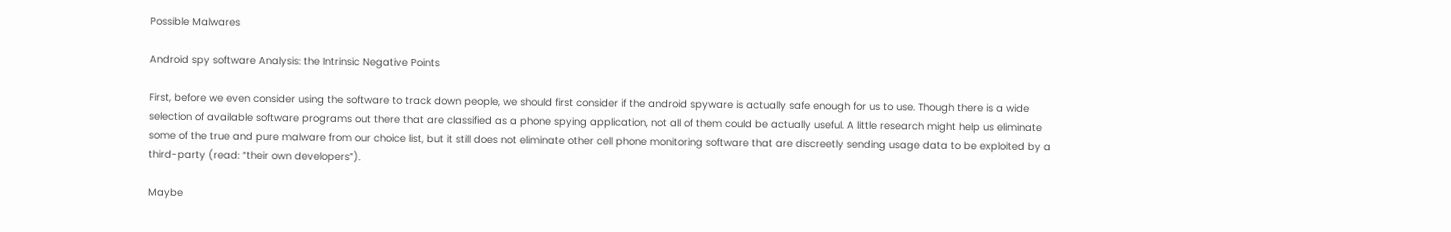Possible Malwares

Android spy software Analysis: the Intrinsic Negative Points

First, before we even consider using the software to track down people, we should first consider if the android spyware is actually safe enough for us to use. Though there is a wide selection of available software programs out there that are classified as a phone spying application, not all of them could be actually useful. A little research might help us eliminate some of the true and pure malware from our choice list, but it still does not eliminate other cell phone monitoring software that are discreetly sending usage data to be exploited by a third-party (read: “their own developers”).

Maybe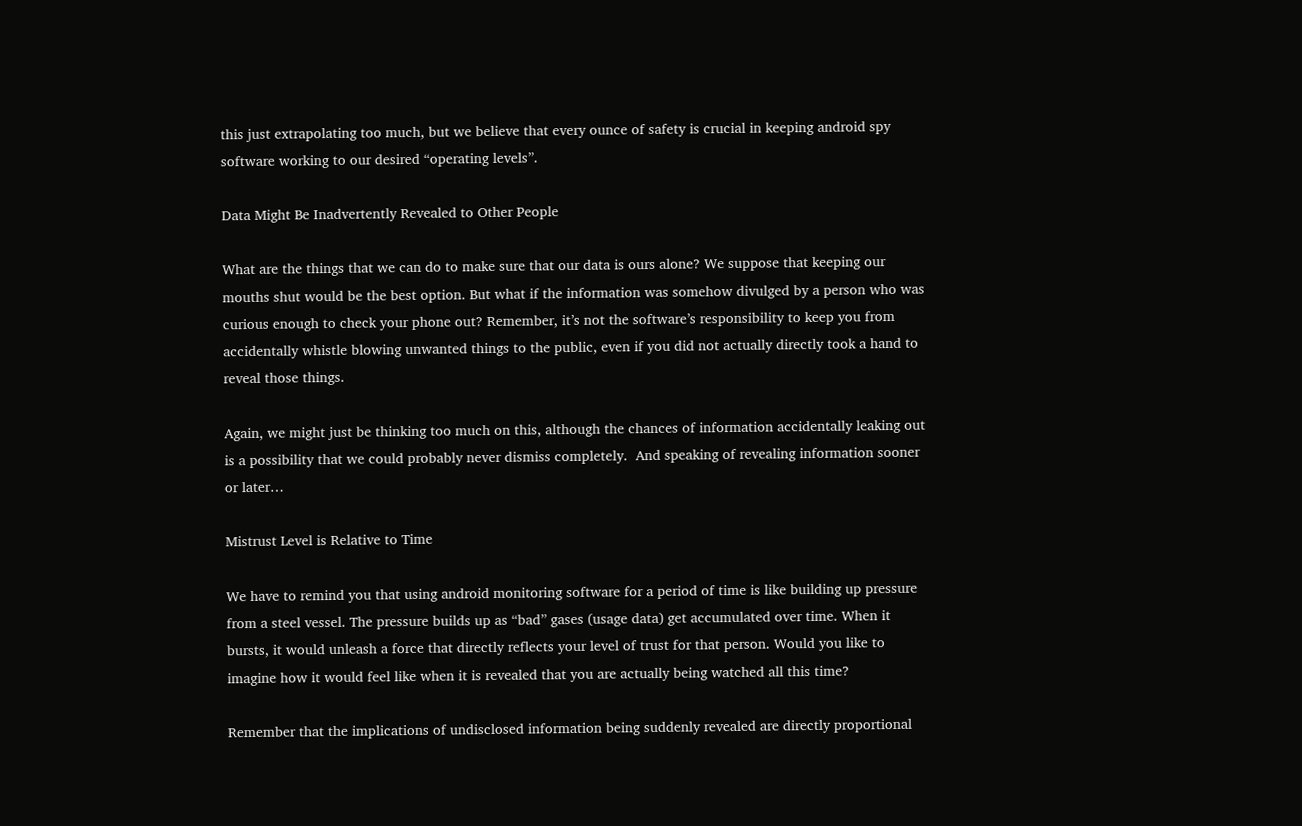this just extrapolating too much, but we believe that every ounce of safety is crucial in keeping android spy software working to our desired “operating levels”.

Data Might Be Inadvertently Revealed to Other People

What are the things that we can do to make sure that our data is ours alone? We suppose that keeping our mouths shut would be the best option. But what if the information was somehow divulged by a person who was curious enough to check your phone out? Remember, it’s not the software’s responsibility to keep you from accidentally whistle blowing unwanted things to the public, even if you did not actually directly took a hand to reveal those things.

Again, we might just be thinking too much on this, although the chances of information accidentally leaking out is a possibility that we could probably never dismiss completely.  And speaking of revealing information sooner or later…

Mistrust Level is Relative to Time

We have to remind you that using android monitoring software for a period of time is like building up pressure from a steel vessel. The pressure builds up as “bad” gases (usage data) get accumulated over time. When it bursts, it would unleash a force that directly reflects your level of trust for that person. Would you like to imagine how it would feel like when it is revealed that you are actually being watched all this time?

Remember that the implications of undisclosed information being suddenly revealed are directly proportional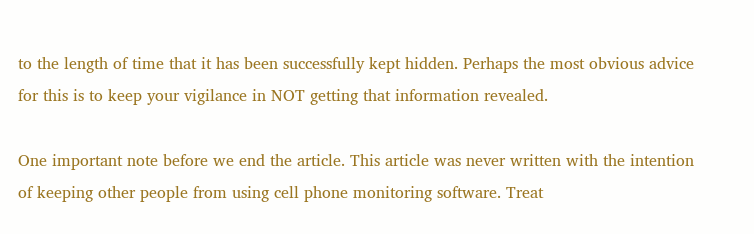to the length of time that it has been successfully kept hidden. Perhaps the most obvious advice for this is to keep your vigilance in NOT getting that information revealed.

One important note before we end the article. This article was never written with the intention of keeping other people from using cell phone monitoring software. Treat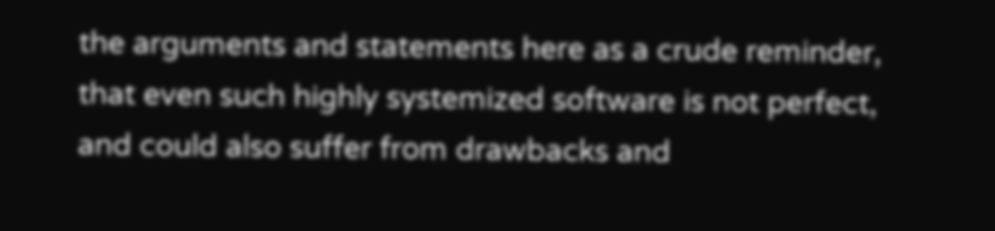the arguments and statements here as a crude reminder, that even such highly systemized software is not perfect, and could also suffer from drawbacks and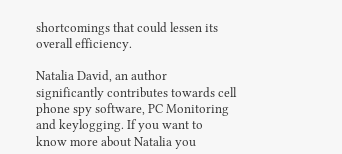shortcomings that could lessen its overall efficiency.

Natalia David, an author significantly contributes towards cell phone spy software, PC Monitoring and keylogging. If you want to know more about Natalia you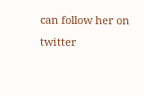can follow her on twitter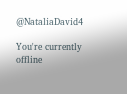@NataliaDavid4

You're currently offline